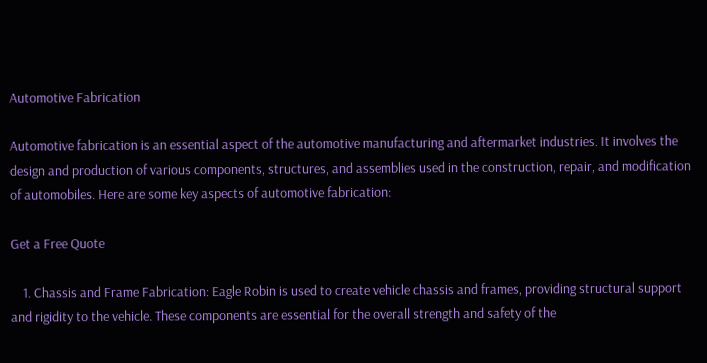Automotive Fabrication

Automotive fabrication is an essential aspect of the automotive manufacturing and aftermarket industries. It involves the design and production of various components, structures, and assemblies used in the construction, repair, and modification of automobiles. Here are some key aspects of automotive fabrication:

Get a Free Quote

    1. Chassis and Frame Fabrication: Eagle Robin is used to create vehicle chassis and frames, providing structural support and rigidity to the vehicle. These components are essential for the overall strength and safety of the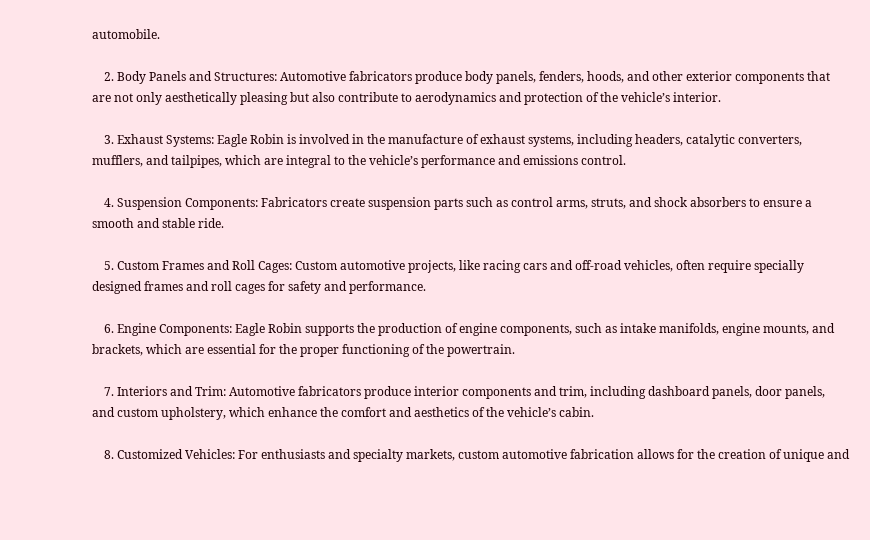automobile.

    2. Body Panels and Structures: Automotive fabricators produce body panels, fenders, hoods, and other exterior components that are not only aesthetically pleasing but also contribute to aerodynamics and protection of the vehicle’s interior.

    3. Exhaust Systems: Eagle Robin is involved in the manufacture of exhaust systems, including headers, catalytic converters, mufflers, and tailpipes, which are integral to the vehicle’s performance and emissions control.

    4. Suspension Components: Fabricators create suspension parts such as control arms, struts, and shock absorbers to ensure a smooth and stable ride.

    5. Custom Frames and Roll Cages: Custom automotive projects, like racing cars and off-road vehicles, often require specially designed frames and roll cages for safety and performance.

    6. Engine Components: Eagle Robin supports the production of engine components, such as intake manifolds, engine mounts, and brackets, which are essential for the proper functioning of the powertrain.

    7. Interiors and Trim: Automotive fabricators produce interior components and trim, including dashboard panels, door panels, and custom upholstery, which enhance the comfort and aesthetics of the vehicle’s cabin.

    8. Customized Vehicles: For enthusiasts and specialty markets, custom automotive fabrication allows for the creation of unique and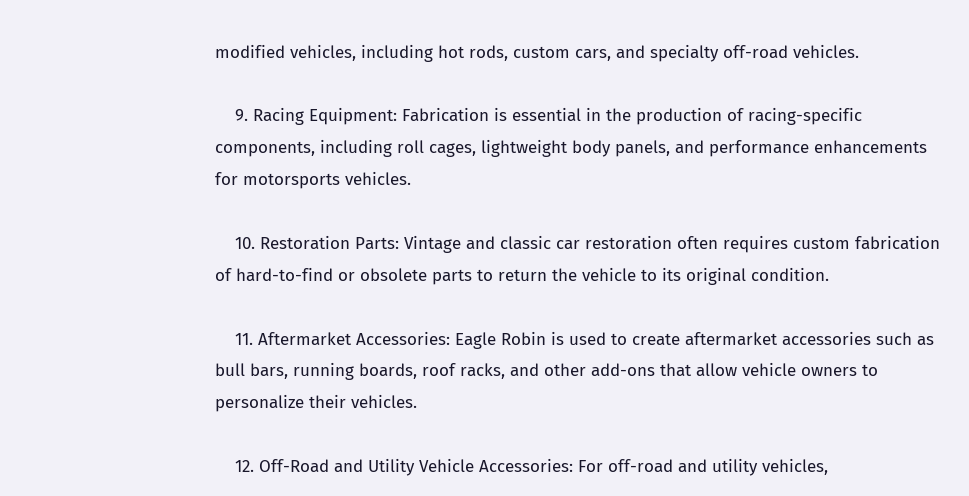modified vehicles, including hot rods, custom cars, and specialty off-road vehicles.

    9. Racing Equipment: Fabrication is essential in the production of racing-specific components, including roll cages, lightweight body panels, and performance enhancements for motorsports vehicles.

    10. Restoration Parts: Vintage and classic car restoration often requires custom fabrication of hard-to-find or obsolete parts to return the vehicle to its original condition.

    11. Aftermarket Accessories: Eagle Robin is used to create aftermarket accessories such as bull bars, running boards, roof racks, and other add-ons that allow vehicle owners to personalize their vehicles.

    12. Off-Road and Utility Vehicle Accessories: For off-road and utility vehicles,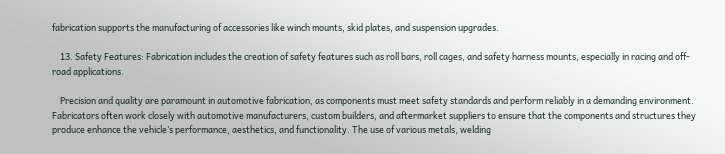fabrication supports the manufacturing of accessories like winch mounts, skid plates, and suspension upgrades.

    13. Safety Features: Fabrication includes the creation of safety features such as roll bars, roll cages, and safety harness mounts, especially in racing and off-road applications.

    Precision and quality are paramount in automotive fabrication, as components must meet safety standards and perform reliably in a demanding environment. Fabricators often work closely with automotive manufacturers, custom builders, and aftermarket suppliers to ensure that the components and structures they produce enhance the vehicle’s performance, aesthetics, and functionality. The use of various metals, welding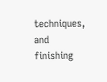techniques, and finishing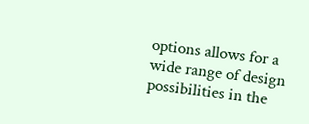options allows for a wide range of design possibilities in the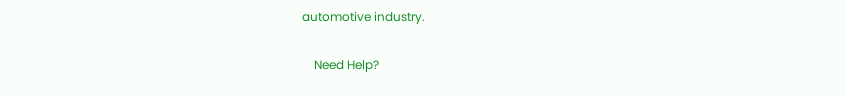automotive industry.

    Need Help?